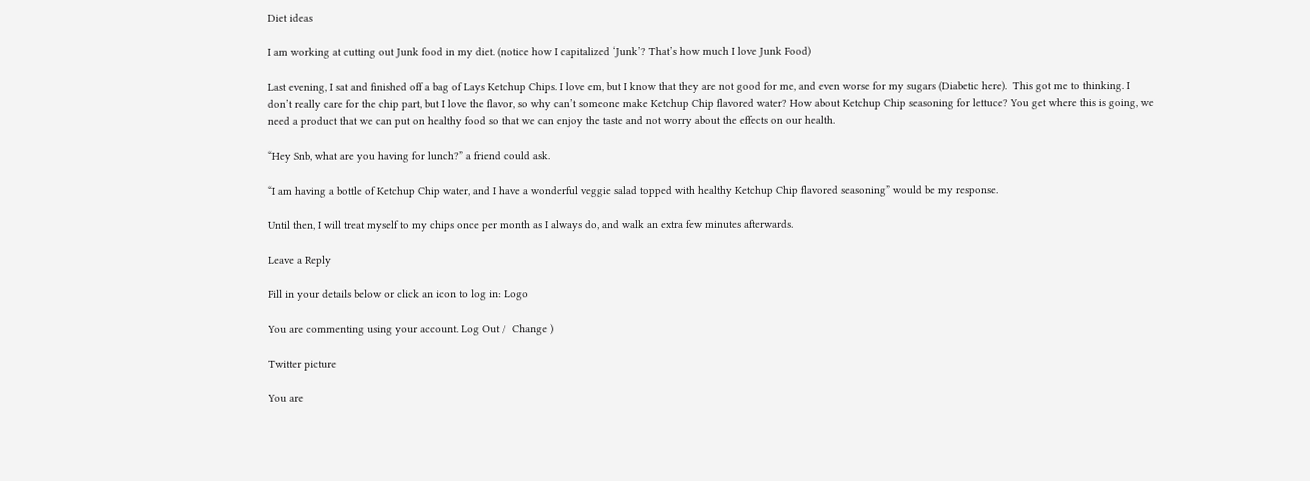Diet ideas

I am working at cutting out Junk food in my diet. (notice how I capitalized ‘Junk’? That’s how much I love Junk Food)

Last evening, I sat and finished off a bag of Lays Ketchup Chips. I love em, but I know that they are not good for me, and even worse for my sugars (Diabetic here).  This got me to thinking. I don’t really care for the chip part, but I love the flavor, so why can’t someone make Ketchup Chip flavored water? How about Ketchup Chip seasoning for lettuce? You get where this is going, we need a product that we can put on healthy food so that we can enjoy the taste and not worry about the effects on our health.

“Hey Snb, what are you having for lunch?” a friend could ask.

“I am having a bottle of Ketchup Chip water, and I have a wonderful veggie salad topped with healthy Ketchup Chip flavored seasoning” would be my response.

Until then, I will treat myself to my chips once per month as I always do, and walk an extra few minutes afterwards.

Leave a Reply

Fill in your details below or click an icon to log in: Logo

You are commenting using your account. Log Out /  Change )

Twitter picture

You are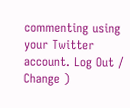commenting using your Twitter account. Log Out /  Change )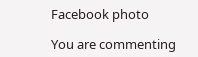Facebook photo

You are commenting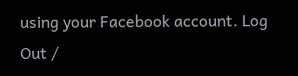using your Facebook account. Log Out /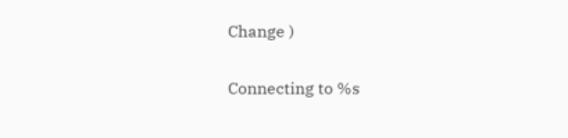Change )

Connecting to %s